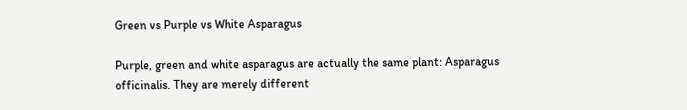Green vs Purple vs White Asparagus

Purple, green and white asparagus are actually the same plant: Asparagus officinalis. They are merely different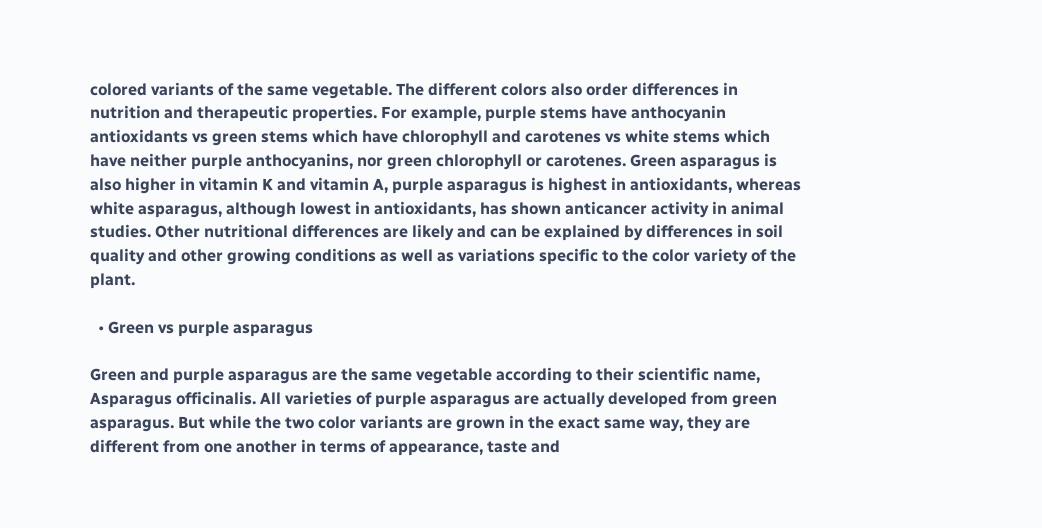colored variants of the same vegetable. The different colors also order differences in nutrition and therapeutic properties. For example, purple stems have anthocyanin antioxidants vs green stems which have chlorophyll and carotenes vs white stems which have neither purple anthocyanins, nor green chlorophyll or carotenes. Green asparagus is also higher in vitamin K and vitamin A, purple asparagus is highest in antioxidants, whereas white asparagus, although lowest in antioxidants, has shown anticancer activity in animal studies. Other nutritional differences are likely and can be explained by differences in soil quality and other growing conditions as well as variations specific to the color variety of the plant.

  • Green vs purple asparagus

Green and purple asparagus are the same vegetable according to their scientific name, Asparagus officinalis. All varieties of purple asparagus are actually developed from green asparagus. But while the two color variants are grown in the exact same way, they are different from one another in terms of appearance, taste and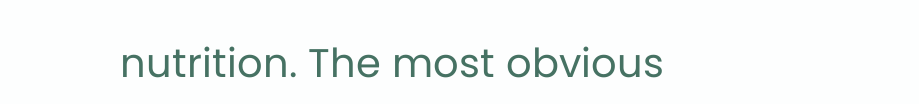nutrition. The most obvious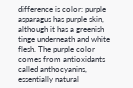difference is color: purple asparagus has purple skin, although it has a greenish tinge underneath and white flesh. The purple color comes from antioxidants called anthocyanins, essentially natural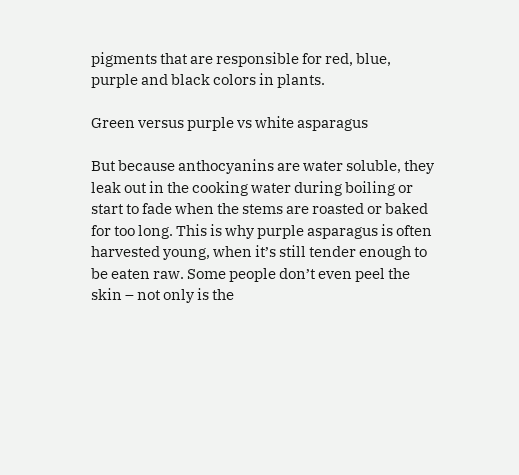pigments that are responsible for red, blue, purple and black colors in plants.

Green versus purple vs white asparagus

But because anthocyanins are water soluble, they leak out in the cooking water during boiling or start to fade when the stems are roasted or baked for too long. This is why purple asparagus is often harvested young, when it’s still tender enough to be eaten raw. Some people don’t even peel the skin – not only is the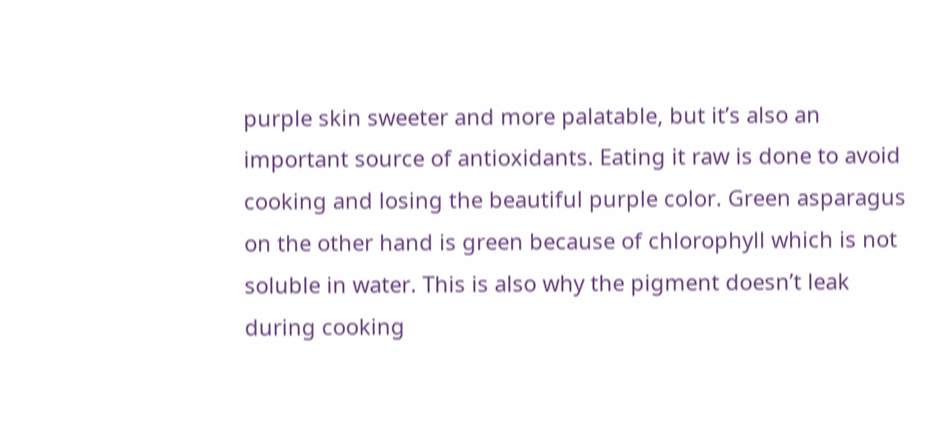purple skin sweeter and more palatable, but it’s also an important source of antioxidants. Eating it raw is done to avoid cooking and losing the beautiful purple color. Green asparagus on the other hand is green because of chlorophyll which is not soluble in water. This is also why the pigment doesn’t leak during cooking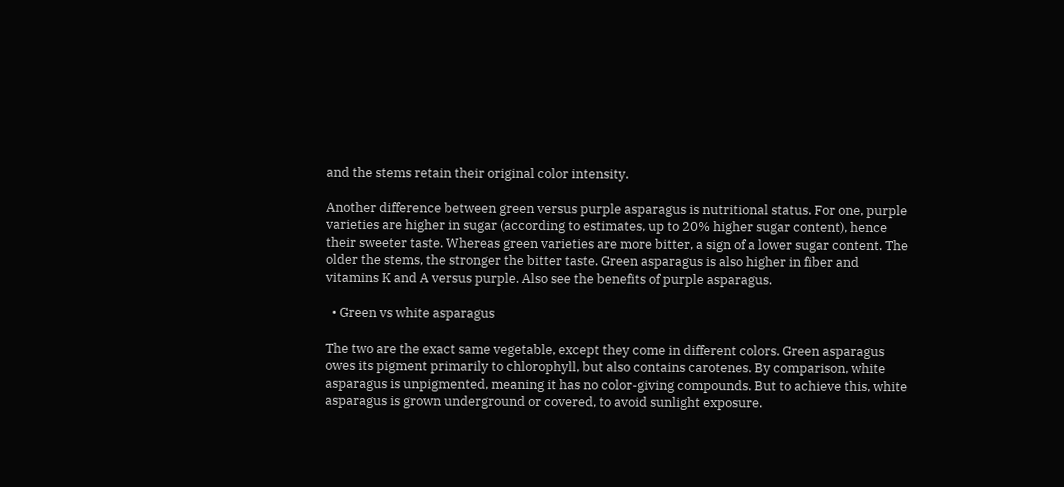and the stems retain their original color intensity.

Another difference between green versus purple asparagus is nutritional status. For one, purple varieties are higher in sugar (according to estimates, up to 20% higher sugar content), hence their sweeter taste. Whereas green varieties are more bitter, a sign of a lower sugar content. The older the stems, the stronger the bitter taste. Green asparagus is also higher in fiber and vitamins K and A versus purple. Also see the benefits of purple asparagus.

  • Green vs white asparagus

The two are the exact same vegetable, except they come in different colors. Green asparagus owes its pigment primarily to chlorophyll, but also contains carotenes. By comparison, white asparagus is unpigmented, meaning it has no color-giving compounds. But to achieve this, white asparagus is grown underground or covered, to avoid sunlight exposure.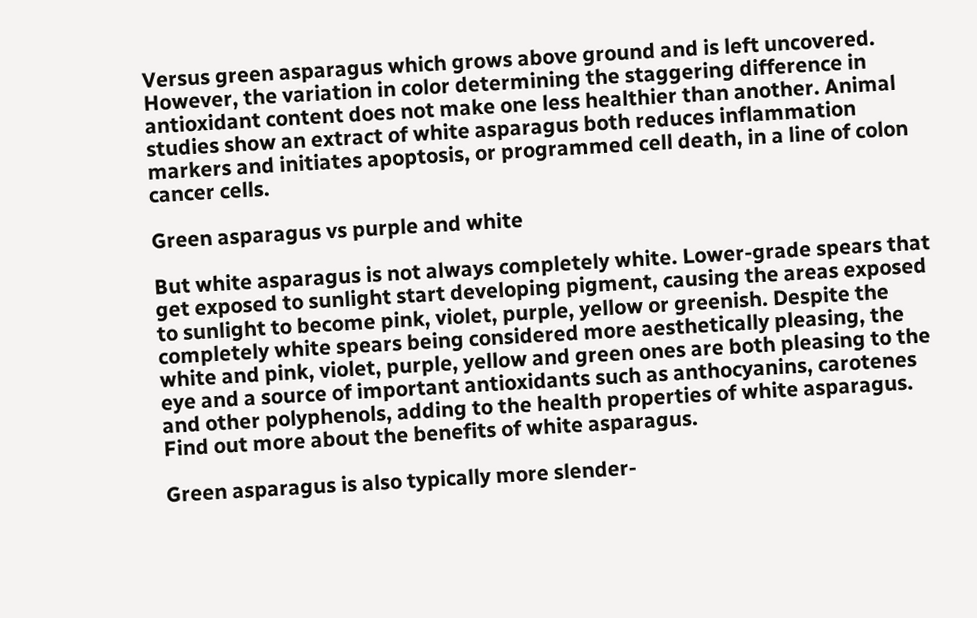Versus green asparagus which grows above ground and is left uncovered. However, the variation in color determining the staggering difference in antioxidant content does not make one less healthier than another. Animal studies show an extract of white asparagus both reduces inflammation markers and initiates apoptosis, or programmed cell death, in a line of colon cancer cells.

Green asparagus vs purple and white

But white asparagus is not always completely white. Lower-grade spears that get exposed to sunlight start developing pigment, causing the areas exposed to sunlight to become pink, violet, purple, yellow or greenish. Despite the completely white spears being considered more aesthetically pleasing, the white and pink, violet, purple, yellow and green ones are both pleasing to the eye and a source of important antioxidants such as anthocyanins, carotenes and other polyphenols, adding to the health properties of white asparagus. Find out more about the benefits of white asparagus.

Green asparagus is also typically more slender-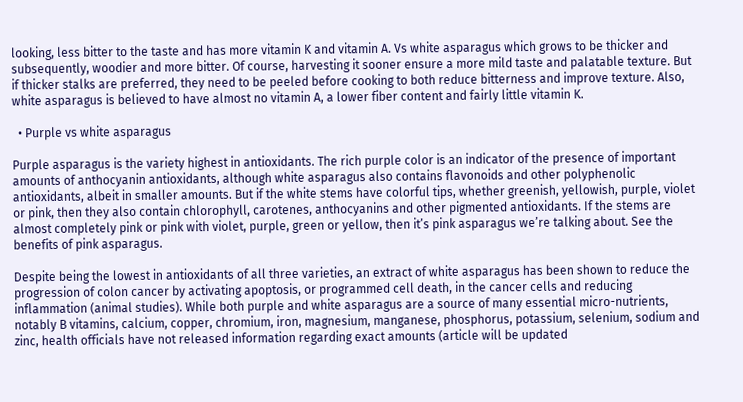looking, less bitter to the taste and has more vitamin K and vitamin A. Vs white asparagus which grows to be thicker and subsequently, woodier and more bitter. Of course, harvesting it sooner ensure a more mild taste and palatable texture. But if thicker stalks are preferred, they need to be peeled before cooking to both reduce bitterness and improve texture. Also, white asparagus is believed to have almost no vitamin A, a lower fiber content and fairly little vitamin K.

  • Purple vs white asparagus

Purple asparagus is the variety highest in antioxidants. The rich purple color is an indicator of the presence of important amounts of anthocyanin antioxidants, although white asparagus also contains flavonoids and other polyphenolic antioxidants, albeit in smaller amounts. But if the white stems have colorful tips, whether greenish, yellowish, purple, violet or pink, then they also contain chlorophyll, carotenes, anthocyanins and other pigmented antioxidants. If the stems are almost completely pink or pink with violet, purple, green or yellow, then it’s pink asparagus we’re talking about. See the benefits of pink asparagus.

Despite being the lowest in antioxidants of all three varieties, an extract of white asparagus has been shown to reduce the progression of colon cancer by activating apoptosis, or programmed cell death, in the cancer cells and reducing inflammation (animal studies). While both purple and white asparagus are a source of many essential micro-nutrients, notably B vitamins, calcium, copper, chromium, iron, magnesium, manganese, phosphorus, potassium, selenium, sodium and zinc, health officials have not released information regarding exact amounts (article will be updated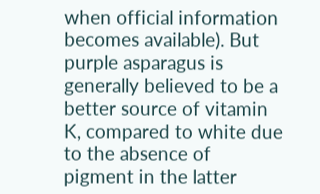when official information becomes available). But purple asparagus is generally believed to be a better source of vitamin K, compared to white due to the absence of pigment in the latter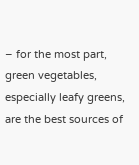– for the most part, green vegetables, especially leafy greens, are the best sources of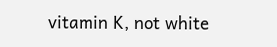vitamin K, not white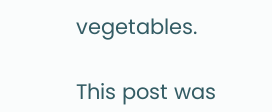vegetables.

This post was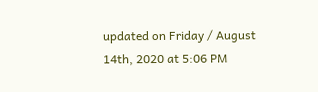updated on Friday / August 14th, 2020 at 5:06 PM